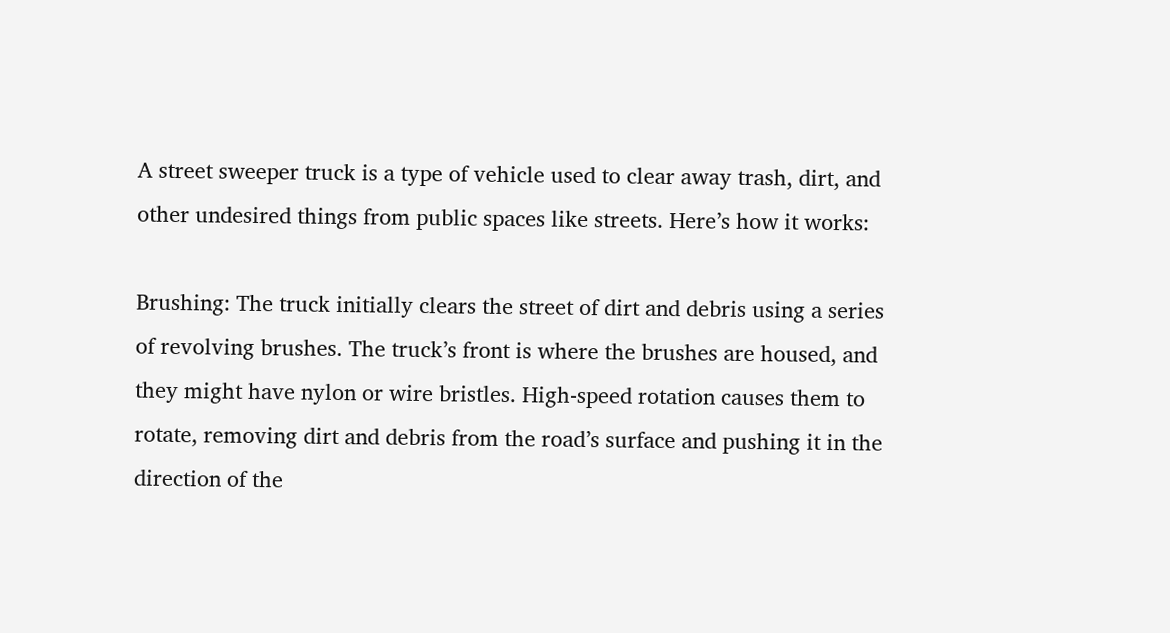A street sweeper truck is a type of vehicle used to clear away trash, dirt, and other undesired things from public spaces like streets. Here’s how it works:

Brushing: The truck initially clears the street of dirt and debris using a series of revolving brushes. The truck’s front is where the brushes are housed, and they might have nylon or wire bristles. High-speed rotation causes them to rotate, removing dirt and debris from the road’s surface and pushing it in the direction of the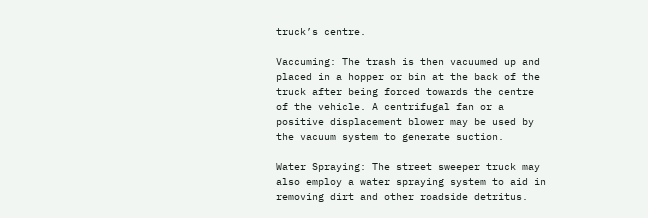truck’s centre.

Vaccuming: The trash is then vacuumed up and placed in a hopper or bin at the back of the truck after being forced towards the centre of the vehicle. A centrifugal fan or a positive displacement blower may be used by the vacuum system to generate suction.

Water Spraying: The street sweeper truck may also employ a water spraying system to aid in removing dirt and other roadside detritus.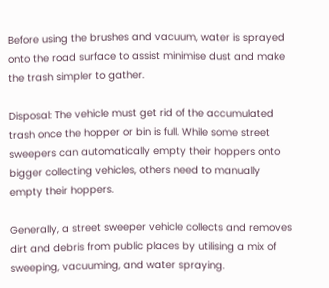Before using the brushes and vacuum, water is sprayed onto the road surface to assist minimise dust and make the trash simpler to gather.

Disposal: The vehicle must get rid of the accumulated trash once the hopper or bin is full. While some street sweepers can automatically empty their hoppers onto bigger collecting vehicles, others need to manually empty their hoppers.

Generally, a street sweeper vehicle collects and removes dirt and debris from public places by utilising a mix of sweeping, vacuuming, and water spraying.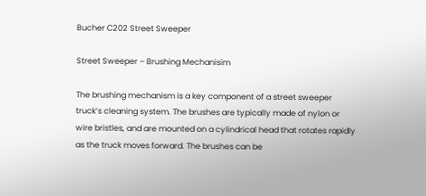Bucher C202 Street Sweeper

Street Sweeper – Brushing Mechanisim

The brushing mechanism is a key component of a street sweeper truck’s cleaning system. The brushes are typically made of nylon or wire bristles, and are mounted on a cylindrical head that rotates rapidly as the truck moves forward. The brushes can be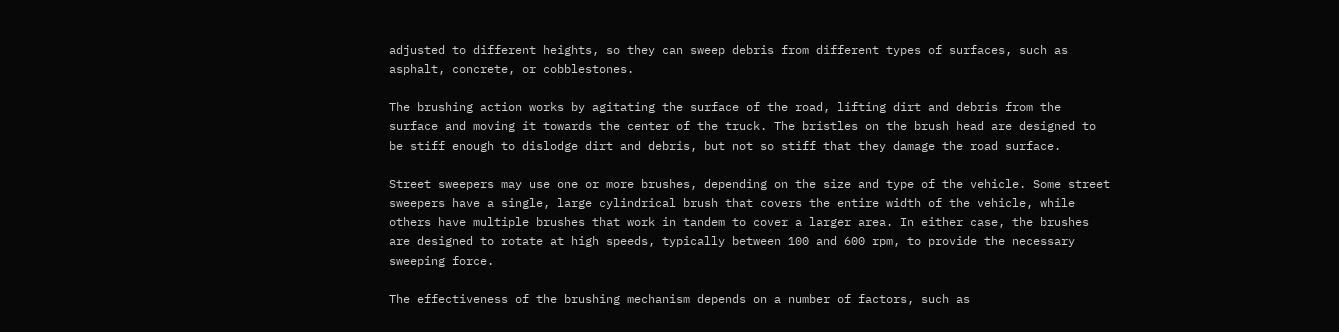adjusted to different heights, so they can sweep debris from different types of surfaces, such as asphalt, concrete, or cobblestones.

The brushing action works by agitating the surface of the road, lifting dirt and debris from the surface and moving it towards the center of the truck. The bristles on the brush head are designed to be stiff enough to dislodge dirt and debris, but not so stiff that they damage the road surface.

Street sweepers may use one or more brushes, depending on the size and type of the vehicle. Some street sweepers have a single, large cylindrical brush that covers the entire width of the vehicle, while others have multiple brushes that work in tandem to cover a larger area. In either case, the brushes are designed to rotate at high speeds, typically between 100 and 600 rpm, to provide the necessary sweeping force.

The effectiveness of the brushing mechanism depends on a number of factors, such as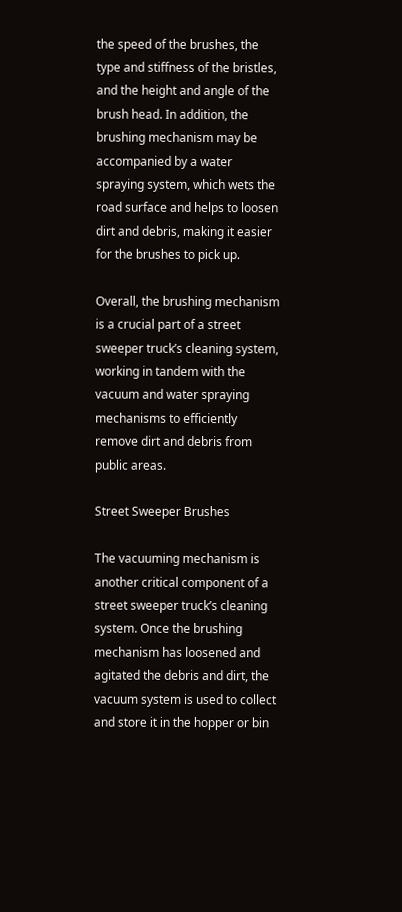the speed of the brushes, the type and stiffness of the bristles, and the height and angle of the brush head. In addition, the brushing mechanism may be accompanied by a water spraying system, which wets the road surface and helps to loosen dirt and debris, making it easier for the brushes to pick up.

Overall, the brushing mechanism is a crucial part of a street sweeper truck’s cleaning system, working in tandem with the vacuum and water spraying mechanisms to efficiently remove dirt and debris from public areas.

Street Sweeper Brushes

The vacuuming mechanism is another critical component of a street sweeper truck’s cleaning system. Once the brushing mechanism has loosened and agitated the debris and dirt, the vacuum system is used to collect and store it in the hopper or bin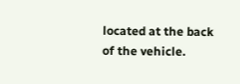located at the back of the vehicle.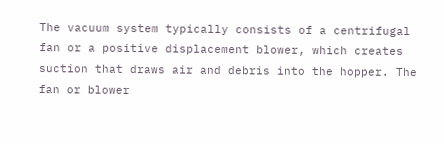The vacuum system typically consists of a centrifugal fan or a positive displacement blower, which creates suction that draws air and debris into the hopper. The fan or blower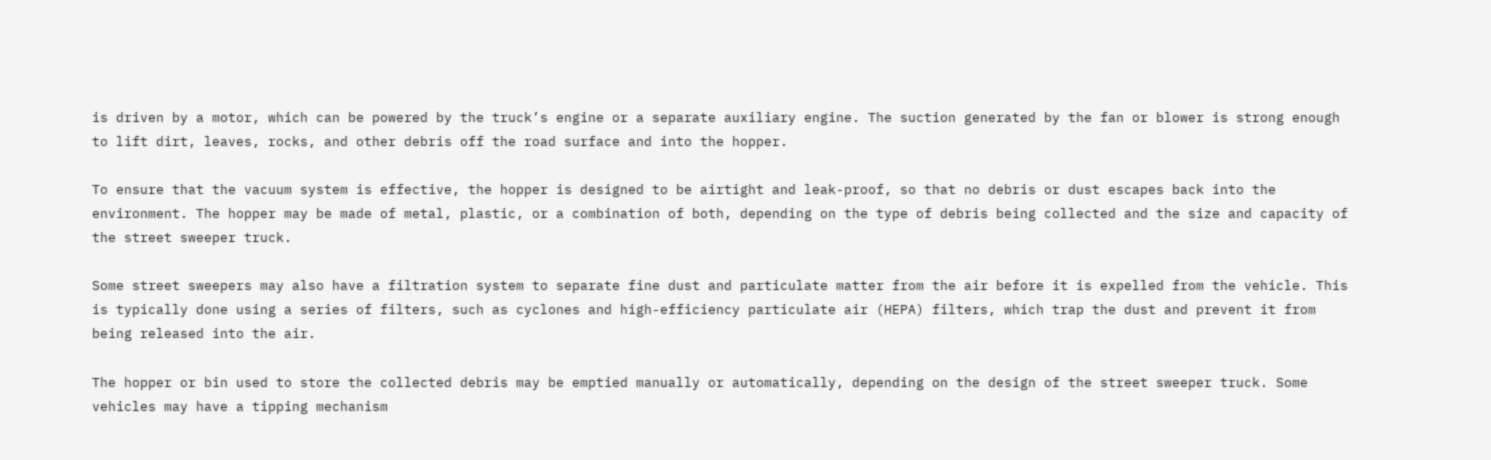is driven by a motor, which can be powered by the truck’s engine or a separate auxiliary engine. The suction generated by the fan or blower is strong enough to lift dirt, leaves, rocks, and other debris off the road surface and into the hopper.

To ensure that the vacuum system is effective, the hopper is designed to be airtight and leak-proof, so that no debris or dust escapes back into the environment. The hopper may be made of metal, plastic, or a combination of both, depending on the type of debris being collected and the size and capacity of the street sweeper truck.

Some street sweepers may also have a filtration system to separate fine dust and particulate matter from the air before it is expelled from the vehicle. This is typically done using a series of filters, such as cyclones and high-efficiency particulate air (HEPA) filters, which trap the dust and prevent it from being released into the air.

The hopper or bin used to store the collected debris may be emptied manually or automatically, depending on the design of the street sweeper truck. Some vehicles may have a tipping mechanism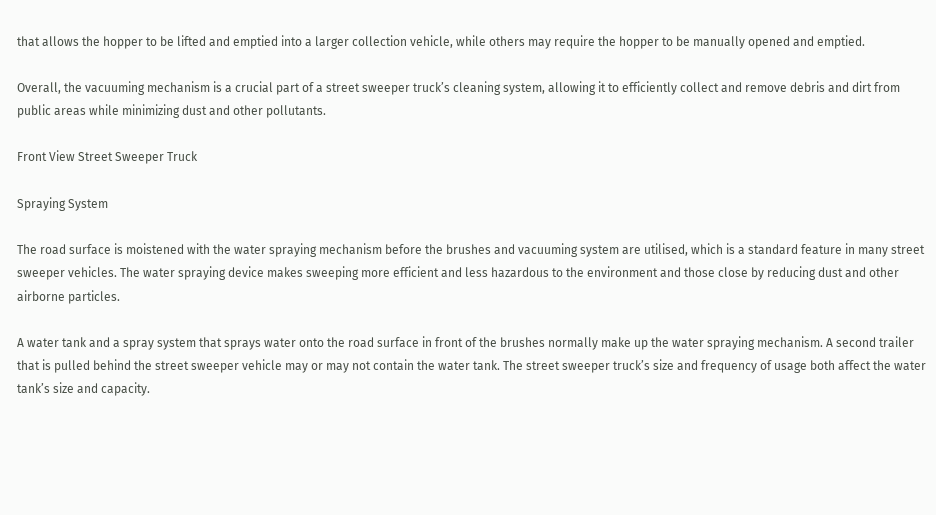that allows the hopper to be lifted and emptied into a larger collection vehicle, while others may require the hopper to be manually opened and emptied.

Overall, the vacuuming mechanism is a crucial part of a street sweeper truck’s cleaning system, allowing it to efficiently collect and remove debris and dirt from public areas while minimizing dust and other pollutants.

Front View Street Sweeper Truck

Spraying System

The road surface is moistened with the water spraying mechanism before the brushes and vacuuming system are utilised, which is a standard feature in many street sweeper vehicles. The water spraying device makes sweeping more efficient and less hazardous to the environment and those close by reducing dust and other airborne particles.

A water tank and a spray system that sprays water onto the road surface in front of the brushes normally make up the water spraying mechanism. A second trailer that is pulled behind the street sweeper vehicle may or may not contain the water tank. The street sweeper truck’s size and frequency of usage both affect the water tank’s size and capacity.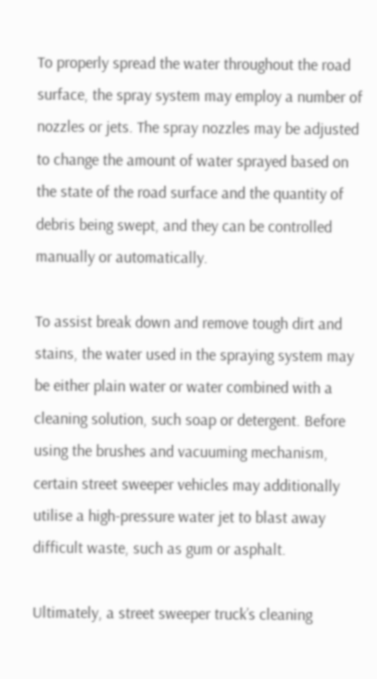To properly spread the water throughout the road surface, the spray system may employ a number of nozzles or jets. The spray nozzles may be adjusted to change the amount of water sprayed based on the state of the road surface and the quantity of debris being swept, and they can be controlled manually or automatically.

To assist break down and remove tough dirt and stains, the water used in the spraying system may be either plain water or water combined with a cleaning solution, such soap or detergent. Before using the brushes and vacuuming mechanism, certain street sweeper vehicles may additionally utilise a high-pressure water jet to blast away difficult waste, such as gum or asphalt.

Ultimately, a street sweeper truck’s cleaning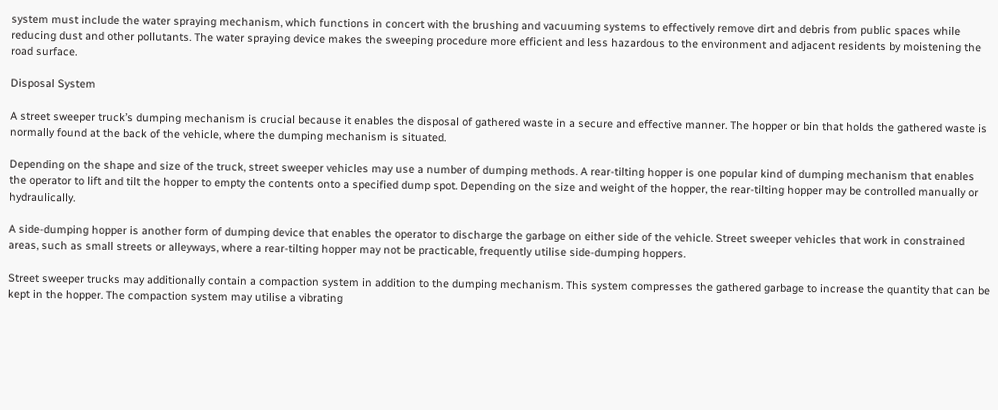system must include the water spraying mechanism, which functions in concert with the brushing and vacuuming systems to effectively remove dirt and debris from public spaces while reducing dust and other pollutants. The water spraying device makes the sweeping procedure more efficient and less hazardous to the environment and adjacent residents by moistening the road surface.

Disposal System

A street sweeper truck’s dumping mechanism is crucial because it enables the disposal of gathered waste in a secure and effective manner. The hopper or bin that holds the gathered waste is normally found at the back of the vehicle, where the dumping mechanism is situated.

Depending on the shape and size of the truck, street sweeper vehicles may use a number of dumping methods. A rear-tilting hopper is one popular kind of dumping mechanism that enables the operator to lift and tilt the hopper to empty the contents onto a specified dump spot. Depending on the size and weight of the hopper, the rear-tilting hopper may be controlled manually or hydraulically.

A side-dumping hopper is another form of dumping device that enables the operator to discharge the garbage on either side of the vehicle. Street sweeper vehicles that work in constrained areas, such as small streets or alleyways, where a rear-tilting hopper may not be practicable, frequently utilise side-dumping hoppers.

Street sweeper trucks may additionally contain a compaction system in addition to the dumping mechanism. This system compresses the gathered garbage to increase the quantity that can be kept in the hopper. The compaction system may utilise a vibrating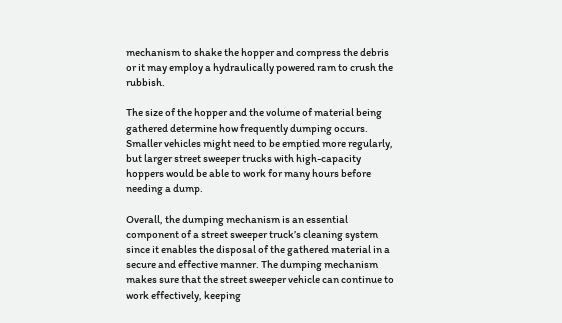mechanism to shake the hopper and compress the debris or it may employ a hydraulically powered ram to crush the rubbish.

The size of the hopper and the volume of material being gathered determine how frequently dumping occurs. Smaller vehicles might need to be emptied more regularly, but larger street sweeper trucks with high-capacity hoppers would be able to work for many hours before needing a dump.

Overall, the dumping mechanism is an essential component of a street sweeper truck’s cleaning system since it enables the disposal of the gathered material in a secure and effective manner. The dumping mechanism makes sure that the street sweeper vehicle can continue to work effectively, keeping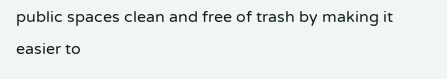public spaces clean and free of trash by making it easier to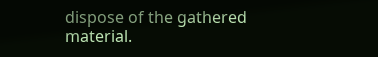dispose of the gathered material.